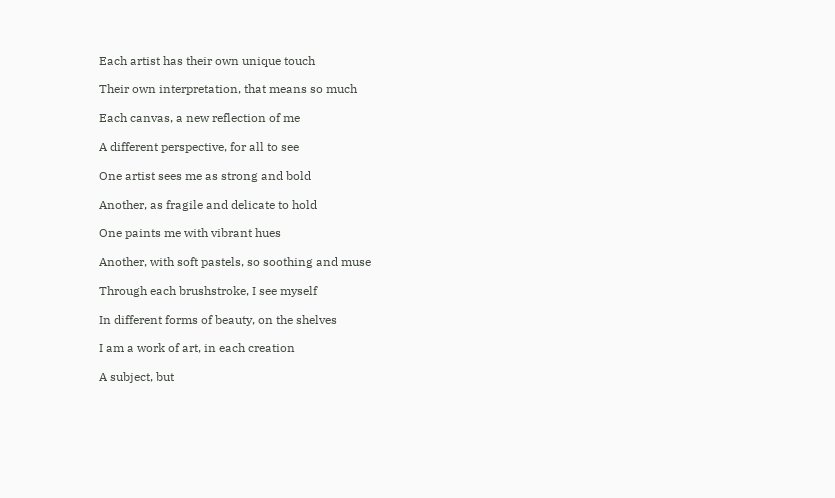Each artist has their own unique touch

Their own interpretation, that means so much

Each canvas, a new reflection of me

A different perspective, for all to see

One artist sees me as strong and bold

Another, as fragile and delicate to hold

One paints me with vibrant hues

Another, with soft pastels, so soothing and muse

Through each brushstroke, I see myself

In different forms of beauty, on the shelves

I am a work of art, in each creation

A subject, but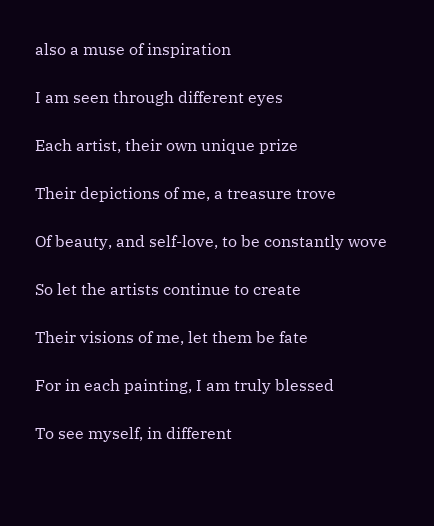also a muse of inspiration

I am seen through different eyes

Each artist, their own unique prize

Their depictions of me, a treasure trove

Of beauty, and self-love, to be constantly wove

So let the artists continue to create

Their visions of me, let them be fate

For in each painting, I am truly blessed

To see myself, in different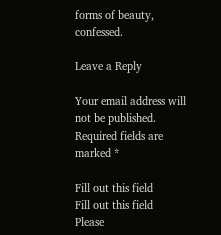forms of beauty, confessed.

Leave a Reply

Your email address will not be published. Required fields are marked *

Fill out this field
Fill out this field
Please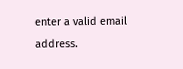enter a valid email address.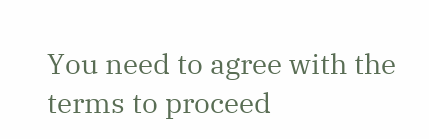You need to agree with the terms to proceed